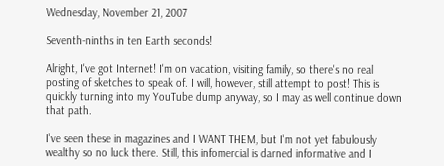Wednesday, November 21, 2007

Seventh-ninths in ten Earth seconds!

Alright, I've got Internet! I'm on vacation, visiting family, so there's no real posting of sketches to speak of. I will, however, still attempt to post! This is quickly turning into my YouTube dump anyway, so I may as well continue down that path.

I've seen these in magazines and I WANT THEM, but I'm not yet fabulously wealthy so no luck there. Still, this infomercial is darned informative and I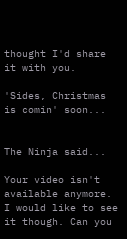thought I'd share it with you.

'Sides, Christmas is comin' soon...


The Ninja said...

Your video isn't available anymore. I would like to see it though. Can you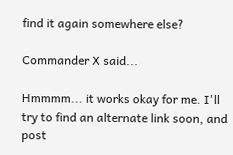find it again somewhere else?

Commander X said...

Hmmmm... it works okay for me. I'll try to find an alternate link soon, and post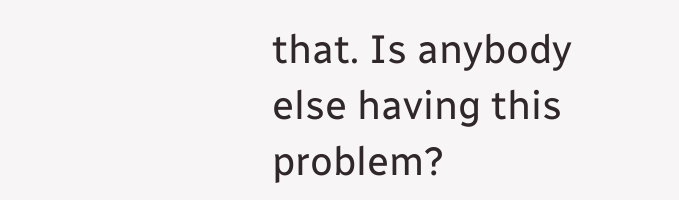that. Is anybody else having this problem?